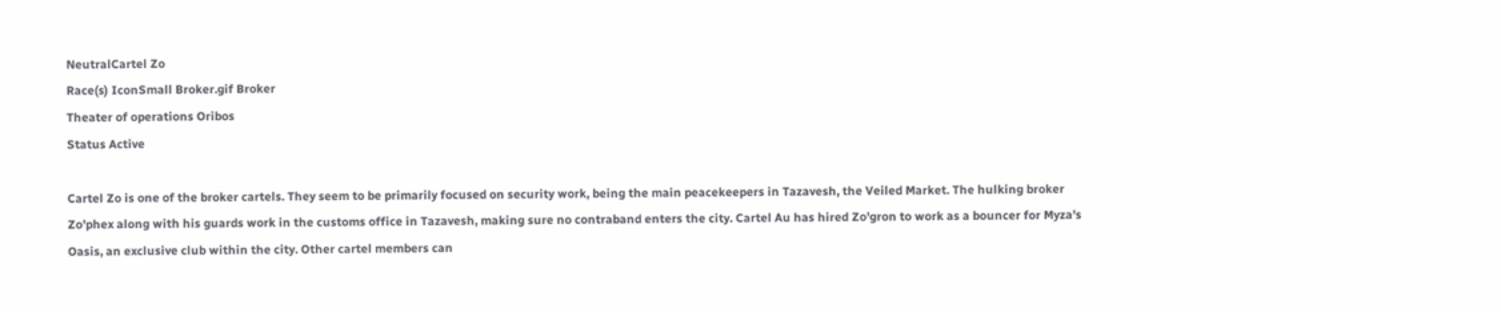NeutralCartel Zo
Race(s) IconSmall Broker.gif Broker
Theater of operations Oribos
Status Active

Cartel Zo is one of the broker cartels. They seem to be primarily focused on security work, being the main peacekeepers in Tazavesh, the Veiled Market. The hulking broker Zo'phex along with his guards work in the customs office in Tazavesh, making sure no contraband enters the city. Cartel Au has hired Zo'gron to work as a bouncer for Myza's Oasis, an exclusive club within the city. Other cartel members can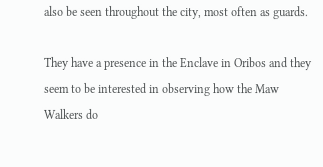also be seen throughout the city, most often as guards.

They have a presence in the Enclave in Oribos and they seem to be interested in observing how the Maw Walkers do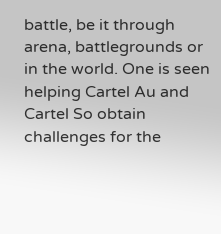battle, be it through arena, battlegrounds or in the world. One is seen helping Cartel Au and Cartel So obtain challenges for the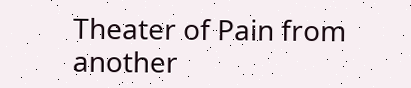Theater of Pain from another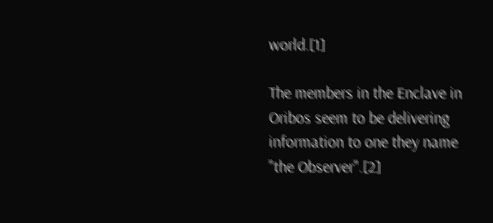world.[1]

The members in the Enclave in Oribos seem to be delivering information to one they name "the Observer".[2]